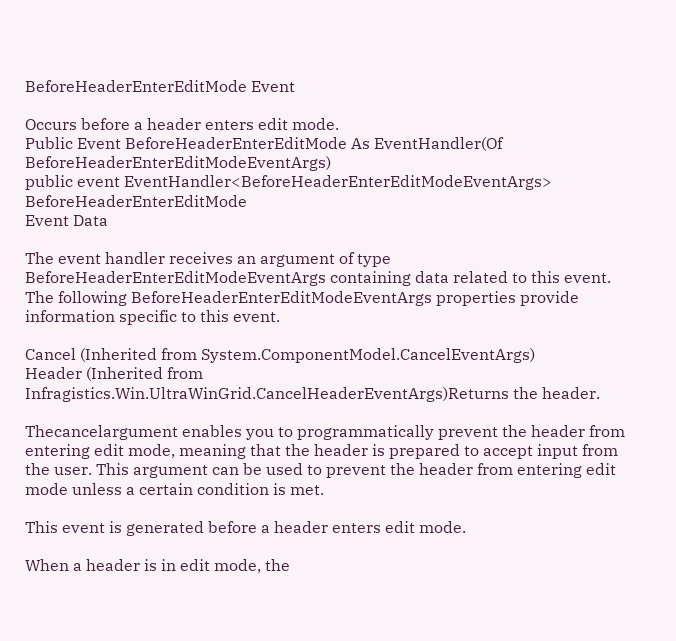BeforeHeaderEnterEditMode Event

Occurs before a header enters edit mode.
Public Event BeforeHeaderEnterEditMode As EventHandler(Of BeforeHeaderEnterEditModeEventArgs)
public event EventHandler<BeforeHeaderEnterEditModeEventArgs> BeforeHeaderEnterEditMode
Event Data

The event handler receives an argument of type BeforeHeaderEnterEditModeEventArgs containing data related to this event. The following BeforeHeaderEnterEditModeEventArgs properties provide information specific to this event.

Cancel (Inherited from System.ComponentModel.CancelEventArgs)
Header (Inherited from Infragistics.Win.UltraWinGrid.CancelHeaderEventArgs)Returns the header.

Thecancelargument enables you to programmatically prevent the header from entering edit mode, meaning that the header is prepared to accept input from the user. This argument can be used to prevent the header from entering edit mode unless a certain condition is met.

This event is generated before a header enters edit mode.

When a header is in edit mode, the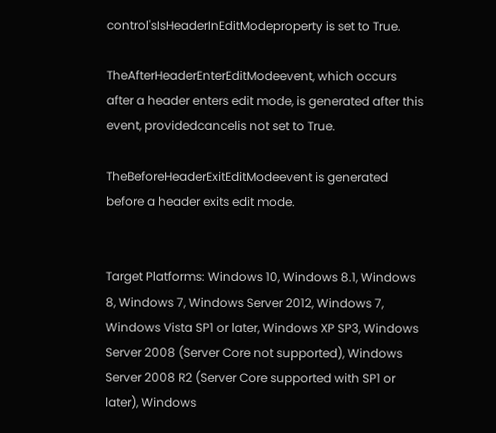control'sIsHeaderInEditModeproperty is set to True.

TheAfterHeaderEnterEditModeevent, which occurs after a header enters edit mode, is generated after this event, providedcancelis not set to True.

TheBeforeHeaderExitEditModeevent is generated before a header exits edit mode.


Target Platforms: Windows 10, Windows 8.1, Windows 8, Windows 7, Windows Server 2012, Windows 7, Windows Vista SP1 or later, Windows XP SP3, Windows Server 2008 (Server Core not supported), Windows Server 2008 R2 (Server Core supported with SP1 or later), Windows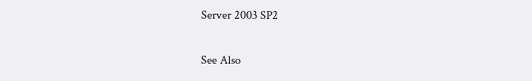Server 2003 SP2

See Also